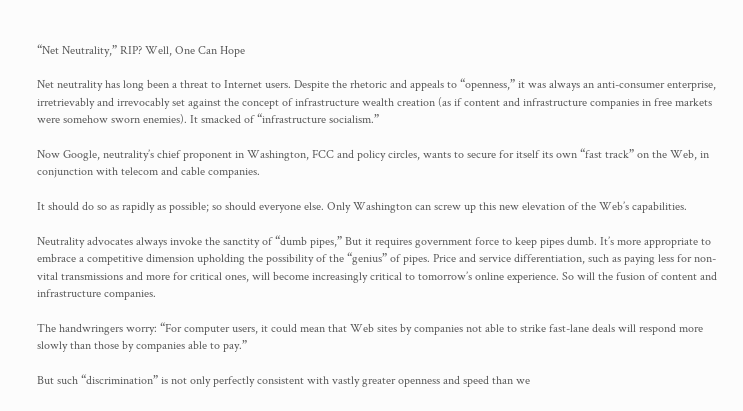“Net Neutrality,” RIP? Well, One Can Hope

Net neutrality has long been a threat to Internet users. Despite the rhetoric and appeals to “openness,” it was always an anti-consumer enterprise, irretrievably and irrevocably set against the concept of infrastructure wealth creation (as if content and infrastructure companies in free markets were somehow sworn enemies). It smacked of “infrastructure socialism.”

Now Google, neutrality’s chief proponent in Washington, FCC and policy circles, wants to secure for itself its own “fast track” on the Web, in conjunction with telecom and cable companies.

It should do so as rapidly as possible; so should everyone else. Only Washington can screw up this new elevation of the Web’s capabilities.

Neutrality advocates always invoke the sanctity of “dumb pipes,” But it requires government force to keep pipes dumb. It’s more appropriate to embrace a competitive dimension upholding the possibility of the “genius” of pipes. Price and service differentiation, such as paying less for non-vital transmissions and more for critical ones, will become increasingly critical to tomorrow’s online experience. So will the fusion of content and infrastructure companies.

The handwringers worry: “For computer users, it could mean that Web sites by companies not able to strike fast-lane deals will respond more slowly than those by companies able to pay.”

But such “discrimination” is not only perfectly consistent with vastly greater openness and speed than we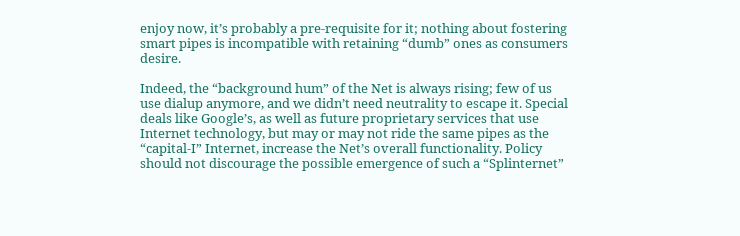enjoy now, it’s probably a pre-requisite for it; nothing about fostering smart pipes is incompatible with retaining “dumb” ones as consumers desire.

Indeed, the “background hum” of the Net is always rising; few of us use dialup anymore, and we didn’t need neutrality to escape it. Special deals like Google’s, as well as future proprietary services that use Internet technology, but may or may not ride the same pipes as the “capital-I” Internet, increase the Net’s overall functionality. Policy should not discourage the possible emergence of such a “Splinternet”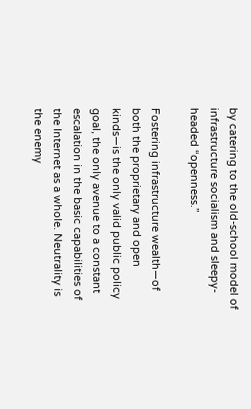by catering to the old-school model of infrastructure socialism and sleepy-headed “openness.”

Fostering infrastructure wealth—of both the proprietary and open kinds—is the only valid public policy goal, the only avenue to a constant escalation in the basic capabilities of the Internet as a whole. Neutrality is the enemy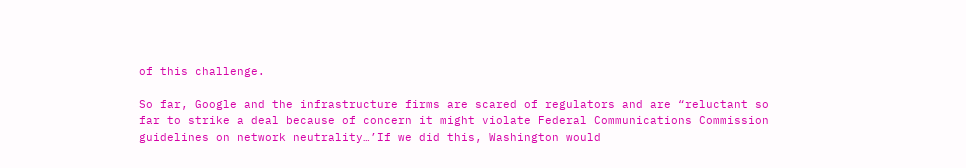of this challenge.

So far, Google and the infrastructure firms are scared of regulators and are “reluctant so far to strike a deal because of concern it might violate Federal Communications Commission guidelines on network neutrality…’If we did this, Washington would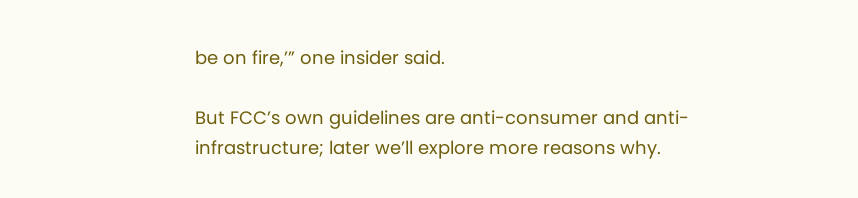be on fire,’” one insider said.

But FCC’s own guidelines are anti-consumer and anti-infrastructure; later we’ll explore more reasons why.